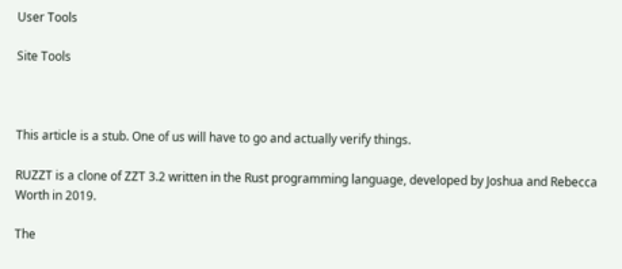User Tools

Site Tools



This article is a stub. One of us will have to go and actually verify things.

RUZZT is a clone of ZZT 3.2 written in the Rust programming language, developed by Joshua and Rebecca Worth in 2019.

The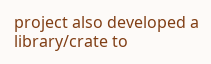project also developed a library/crate to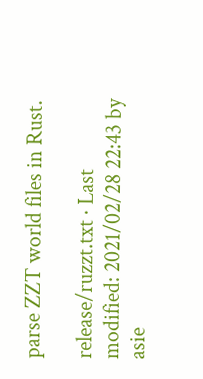parse ZZT world files in Rust.

release/ruzzt.txt · Last modified: 2021/02/28 22:43 by asie